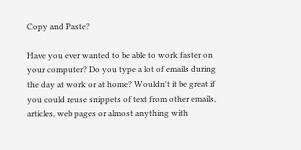Copy and Paste?

Have you ever wanted to be able to work faster on your computer? Do you type a lot of emails during the day at work or at home? Wouldn't it be great if you could reuse snippets of text from other emails, articles, web pages or almost anything with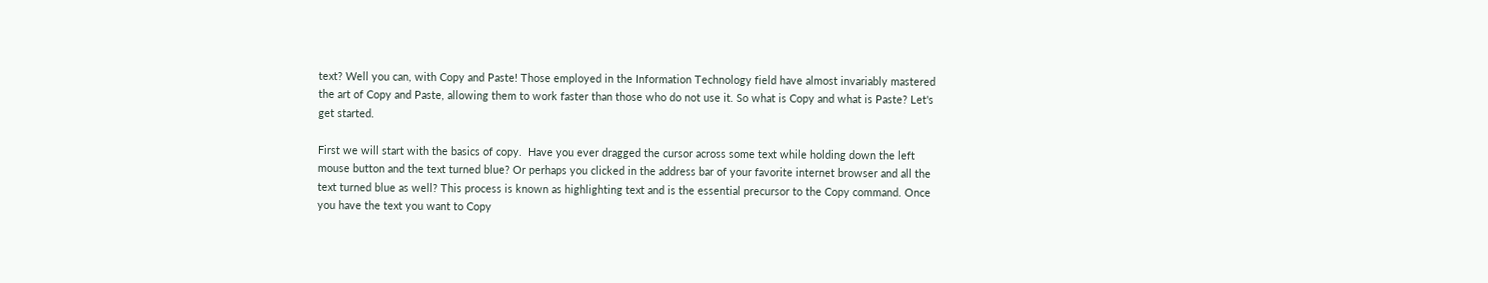text? Well you can, with Copy and Paste! Those employed in the Information Technology field have almost invariably mastered the art of Copy and Paste, allowing them to work faster than those who do not use it. So what is Copy and what is Paste? Let's get started.

First we will start with the basics of copy.  Have you ever dragged the cursor across some text while holding down the left mouse button and the text turned blue? Or perhaps you clicked in the address bar of your favorite internet browser and all the text turned blue as well? This process is known as highlighting text and is the essential precursor to the Copy command. Once you have the text you want to Copy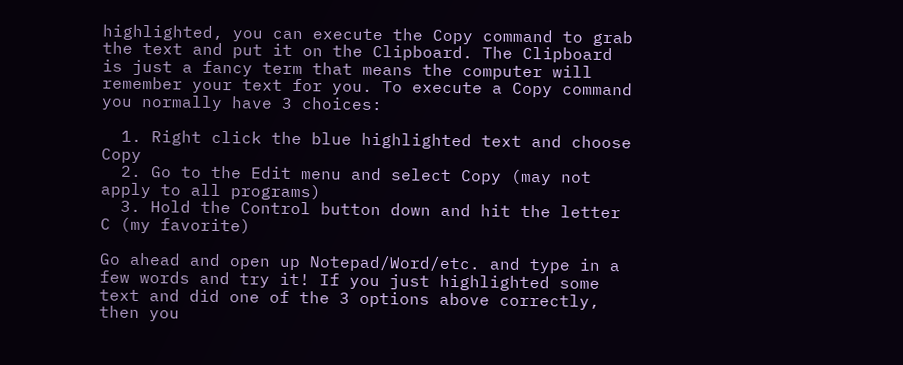highlighted, you can execute the Copy command to grab the text and put it on the Clipboard. The Clipboard is just a fancy term that means the computer will remember your text for you. To execute a Copy command you normally have 3 choices:

  1. Right click the blue highlighted text and choose Copy
  2. Go to the Edit menu and select Copy (may not apply to all programs)
  3. Hold the Control button down and hit the letter C (my favorite)

Go ahead and open up Notepad/Word/etc. and type in a few words and try it! If you just highlighted some text and did one of the 3 options above correctly, then you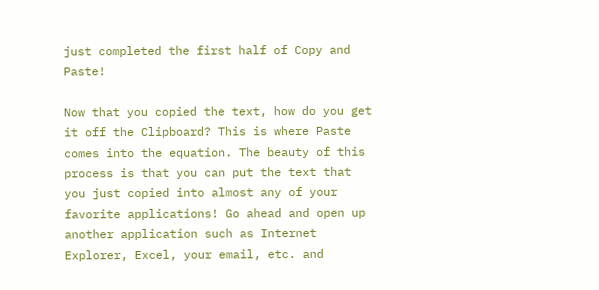just completed the first half of Copy and Paste!

Now that you copied the text, how do you get it off the Clipboard? This is where Paste comes into the equation. The beauty of this process is that you can put the text that you just copied into almost any of your favorite applications! Go ahead and open up another application such as Internet Explorer, Excel, your email, etc. and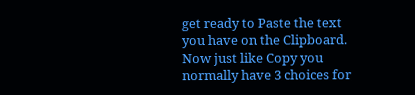get ready to Paste the text you have on the Clipboard. Now just like Copy you normally have 3 choices for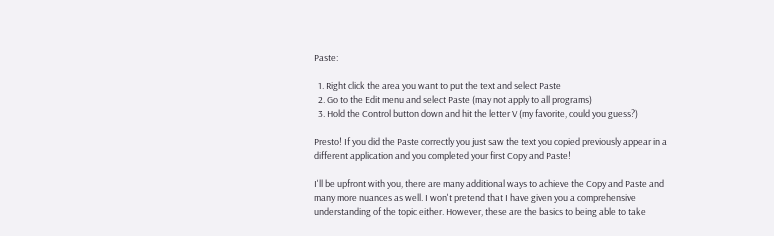Paste:

  1. Right click the area you want to put the text and select Paste
  2. Go to the Edit menu and select Paste (may not apply to all programs)
  3. Hold the Control button down and hit the letter V (my favorite, could you guess?)

Presto! If you did the Paste correctly you just saw the text you copied previously appear in a different application and you completed your first Copy and Paste!

I'll be upfront with you, there are many additional ways to achieve the Copy and Paste and many more nuances as well. I won't pretend that I have given you a comprehensive understanding of the topic either. However, these are the basics to being able to take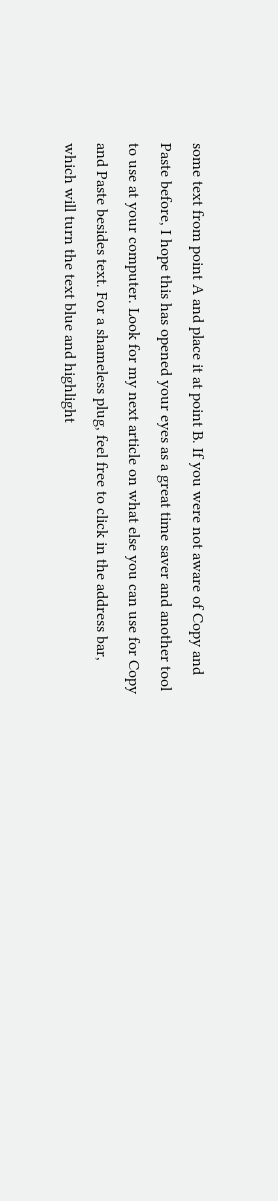some text from point A and place it at point B. If you were not aware of Copy and Paste before, I hope this has opened your eyes as a great time saver and another tool to use at your computer. Look for my next article on what else you can use for Copy and Paste besides text. For a shameless plug, feel free to click in the address bar, which will turn the text blue and highlight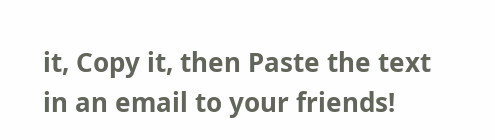it, Copy it, then Paste the text in an email to your friends!